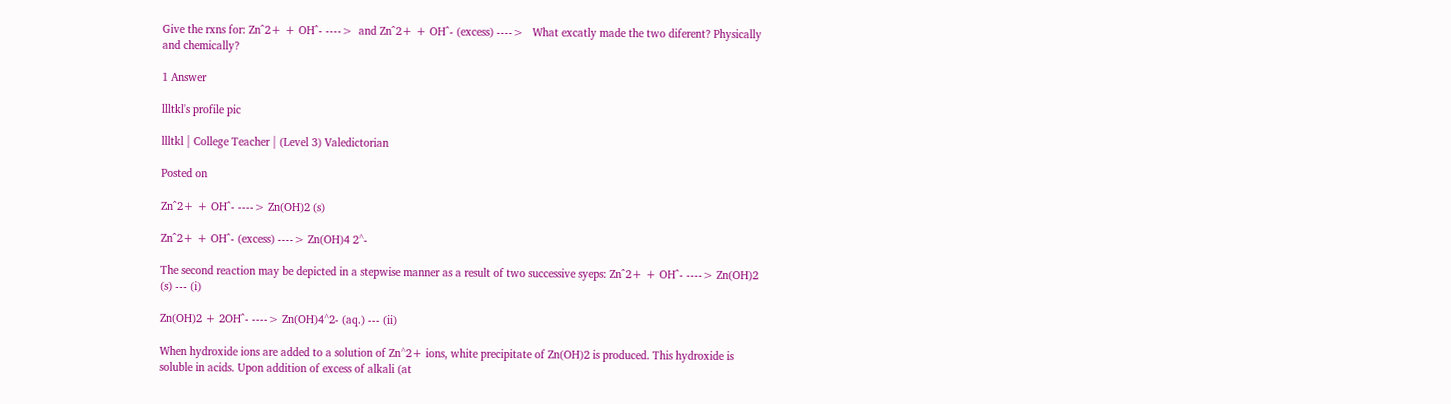Give the rxns for: Zn^2+ + OH^- ---->  and Zn^2+ + OH^- (excess) ---->   What excatly made the two diferent? Physically and chemically?

1 Answer

llltkl's profile pic

llltkl | College Teacher | (Level 3) Valedictorian

Posted on

Zn^2+ + OH^- ----> Zn(OH)2 (s)

Zn^2+ + OH^- (excess) ----> Zn(OH)4 2˄-

The second reaction may be depicted in a stepwise manner as a result of two successive syeps: Zn^2+ + OH^- ----> Zn(OH)2 (s) --- (i)

Zn(OH)2 + 2OH^- ----> Zn(OH)4˄2- (aq.) --- (ii)

When hydroxide ions are added to a solution of Zn˄2+ ions, white precipitate of Zn(OH)2 is produced. This hydroxide is soluble in acids. Upon addition of excess of alkali (at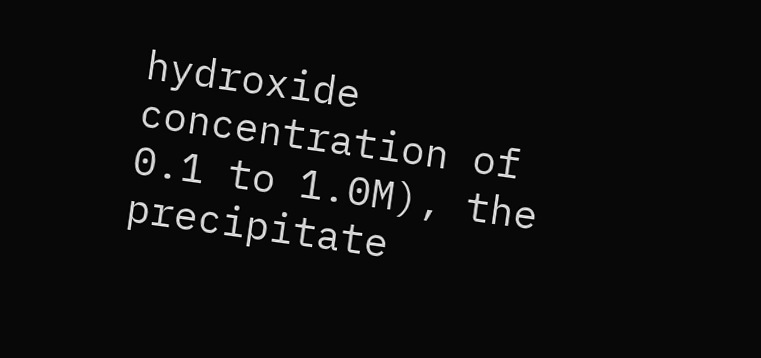hydroxide concentration of 0.1 to 1.0M), the precipitate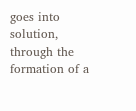goes into solution, through the formation of a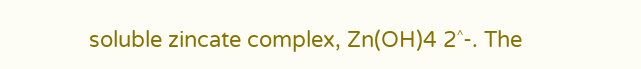soluble zincate complex, Zn(OH)4 2˄-. The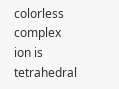colorless complex ion is tetrahedral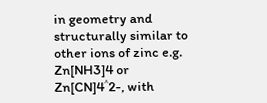in geometry and structurally similar to other ions of zinc e.g. Zn[NH3]4 or Zn[CN]4˄2-, with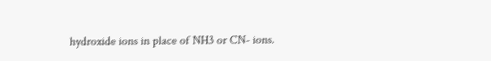hydroxide ions in place of NH3 or CN- ions.